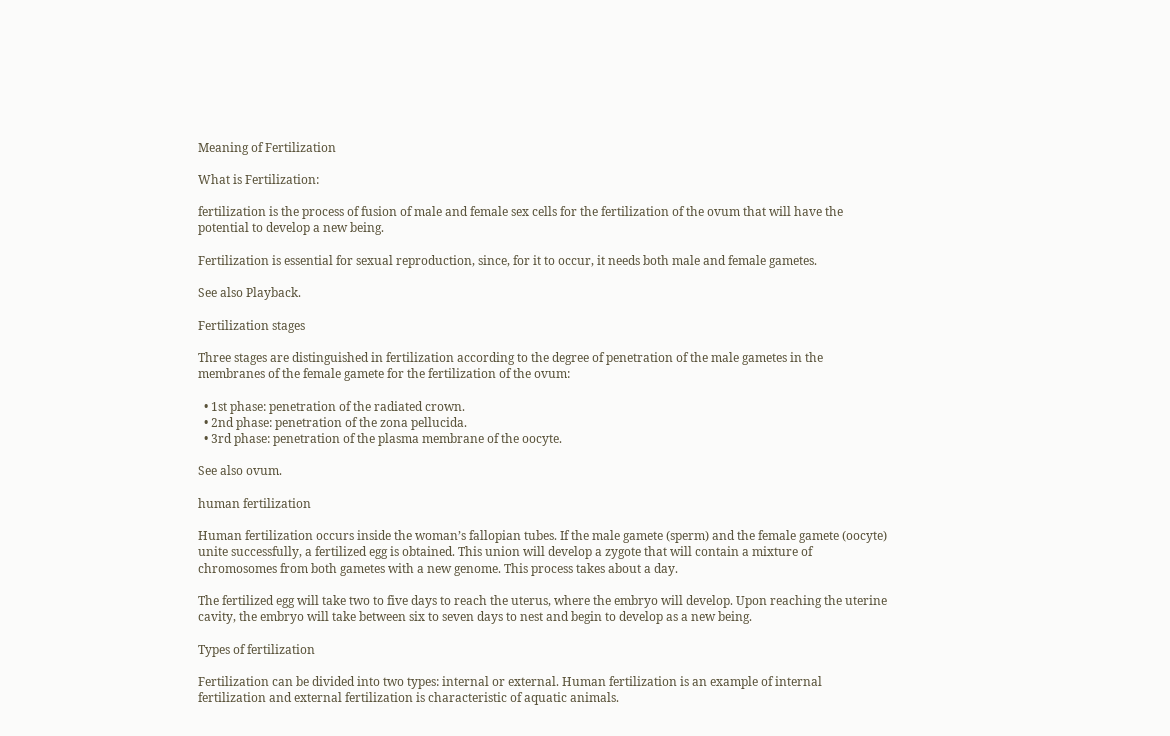Meaning of Fertilization

What is Fertilization:

fertilization is the process of fusion of male and female sex cells for the fertilization of the ovum that will have the potential to develop a new being.

Fertilization is essential for sexual reproduction, since, for it to occur, it needs both male and female gametes.

See also Playback.

Fertilization stages

Three stages are distinguished in fertilization according to the degree of penetration of the male gametes in the membranes of the female gamete for the fertilization of the ovum:

  • 1st phase: penetration of the radiated crown.
  • 2nd phase: penetration of the zona pellucida.
  • 3rd phase: penetration of the plasma membrane of the oocyte.

See also ovum.

human fertilization

Human fertilization occurs inside the woman’s fallopian tubes. If the male gamete (sperm) and the female gamete (oocyte) unite successfully, a fertilized egg is obtained. This union will develop a zygote that will contain a mixture of chromosomes from both gametes with a new genome. This process takes about a day.

The fertilized egg will take two to five days to reach the uterus, where the embryo will develop. Upon reaching the uterine cavity, the embryo will take between six to seven days to nest and begin to develop as a new being.

Types of fertilization

Fertilization can be divided into two types: internal or external. Human fertilization is an example of internal fertilization and external fertilization is characteristic of aquatic animals.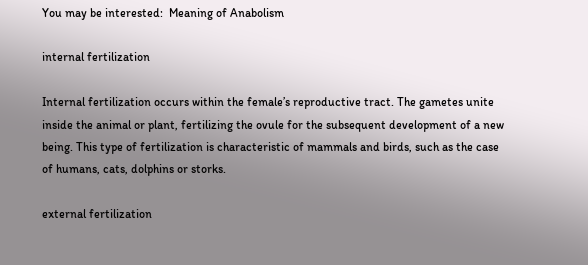You may be interested:  Meaning of Anabolism

internal fertilization

Internal fertilization occurs within the female’s reproductive tract. The gametes unite inside the animal or plant, fertilizing the ovule for the subsequent development of a new being. This type of fertilization is characteristic of mammals and birds, such as the case of humans, cats, dolphins or storks.

external fertilization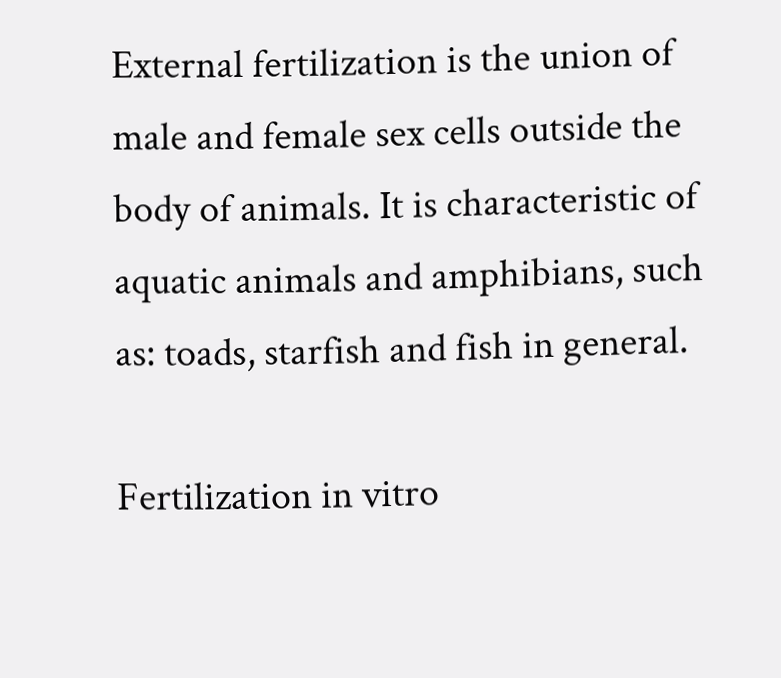External fertilization is the union of male and female sex cells outside the body of animals. It is characteristic of aquatic animals and amphibians, such as: toads, starfish and fish in general.

Fertilization in vitro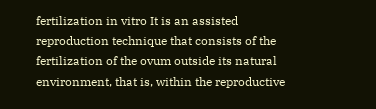fertilization in vitro It is an assisted reproduction technique that consists of the fertilization of the ovum outside its natural environment, that is, within the reproductive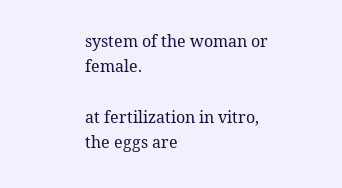system of the woman or female.

at fertilization in vitro, the eggs are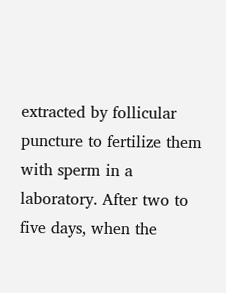extracted by follicular puncture to fertilize them with sperm in a laboratory. After two to five days, when the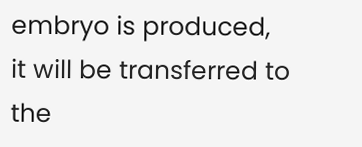embryo is produced, it will be transferred to the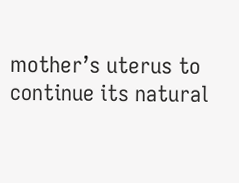mother’s uterus to continue its natural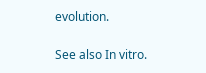evolution.

See also In vitro.